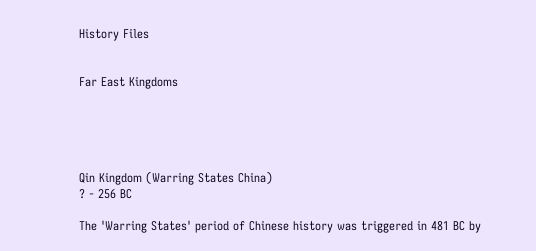History Files


Far East Kingdoms





Qin Kingdom (Warring States China)
? - 256 BC

The 'Warring States' period of Chinese history was triggered in 481 BC by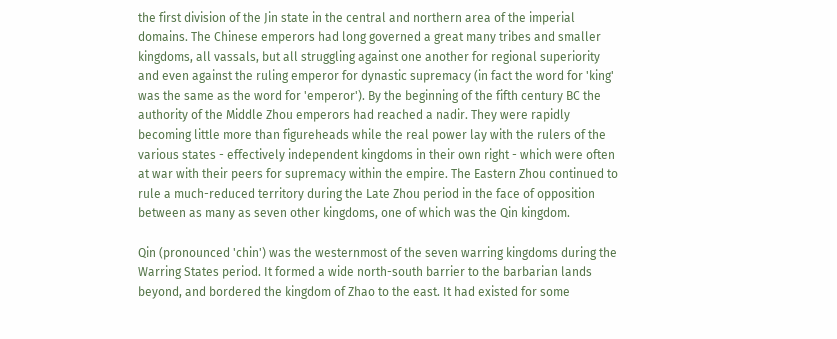the first division of the Jin state in the central and northern area of the imperial domains. The Chinese emperors had long governed a great many tribes and smaller kingdoms, all vassals, but all struggling against one another for regional superiority and even against the ruling emperor for dynastic supremacy (in fact the word for 'king' was the same as the word for 'emperor'). By the beginning of the fifth century BC the authority of the Middle Zhou emperors had reached a nadir. They were rapidly becoming little more than figureheads while the real power lay with the rulers of the various states - effectively independent kingdoms in their own right - which were often at war with their peers for supremacy within the empire. The Eastern Zhou continued to rule a much-reduced territory during the Late Zhou period in the face of opposition between as many as seven other kingdoms, one of which was the Qin kingdom.

Qin (pronounced 'chin') was the westernmost of the seven warring kingdoms during the Warring States period. It formed a wide north-south barrier to the barbarian lands beyond, and bordered the kingdom of Zhao to the east. It had existed for some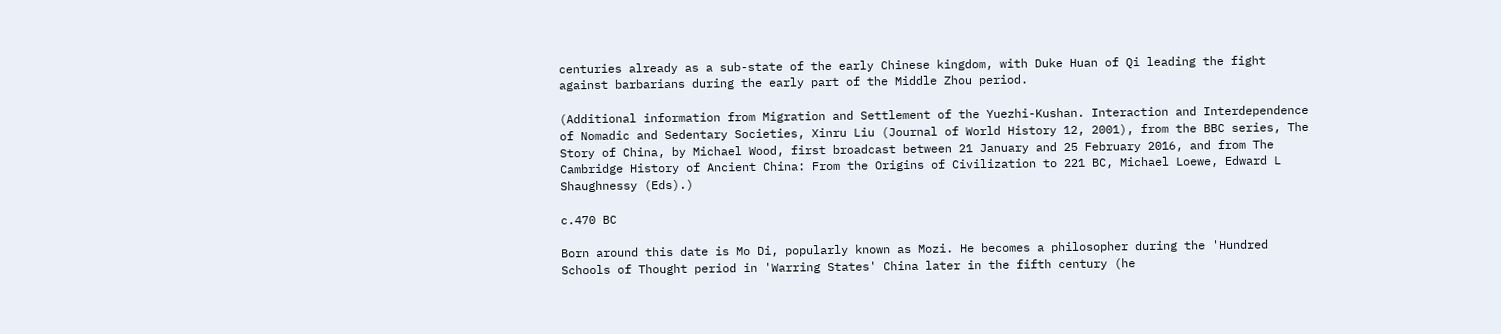centuries already as a sub-state of the early Chinese kingdom, with Duke Huan of Qi leading the fight against barbarians during the early part of the Middle Zhou period.

(Additional information from Migration and Settlement of the Yuezhi-Kushan. Interaction and Interdependence of Nomadic and Sedentary Societies, Xinru Liu (Journal of World History 12, 2001), from the BBC series, The Story of China, by Michael Wood, first broadcast between 21 January and 25 February 2016, and from The Cambridge History of Ancient China: From the Origins of Civilization to 221 BC, Michael Loewe, Edward L Shaughnessy (Eds).)

c.470 BC

Born around this date is Mo Di, popularly known as Mozi. He becomes a philosopher during the 'Hundred Schools of Thought period in 'Warring States' China later in the fifth century (he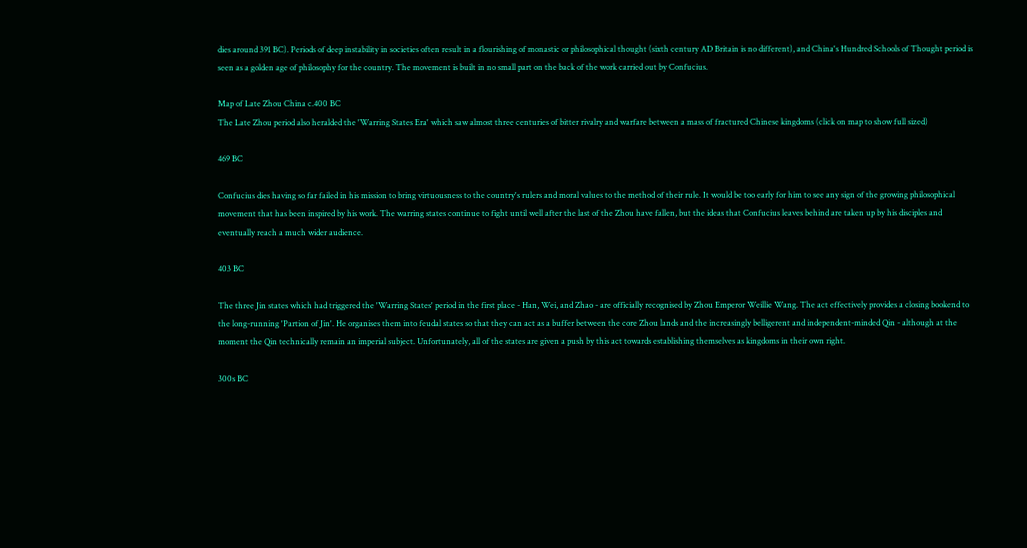dies around 391 BC). Periods of deep instability in societies often result in a flourishing of monastic or philosophical thought (sixth century AD Britain is no different), and China's Hundred Schools of Thought period is seen as a golden age of philosophy for the country. The movement is built in no small part on the back of the work carried out by Confucius.

Map of Late Zhou China c.400 BC
The Late Zhou period also heralded the 'Warring States Era' which saw almost three centuries of bitter rivalry and warfare between a mass of fractured Chinese kingdoms (click on map to show full sized)

469 BC

Confucius dies having so far failed in his mission to bring virtuousness to the country's rulers and moral values to the method of their rule. It would be too early for him to see any sign of the growing philosophical movement that has been inspired by his work. The warring states continue to fight until well after the last of the Zhou have fallen, but the ideas that Confucius leaves behind are taken up by his disciples and eventually reach a much wider audience.

403 BC

The three Jin states which had triggered the 'Warring States' period in the first place - Han, Wei, and Zhao - are officially recognised by Zhou Emperor Weillie Wang. The act effectively provides a closing bookend to the long-running 'Partion of Jin'. He organises them into feudal states so that they can act as a buffer between the core Zhou lands and the increasingly belligerent and independent-minded Qin - although at the moment the Qin technically remain an imperial subject. Unfortunately, all of the states are given a push by this act towards establishing themselves as kingdoms in their own right.

300s BC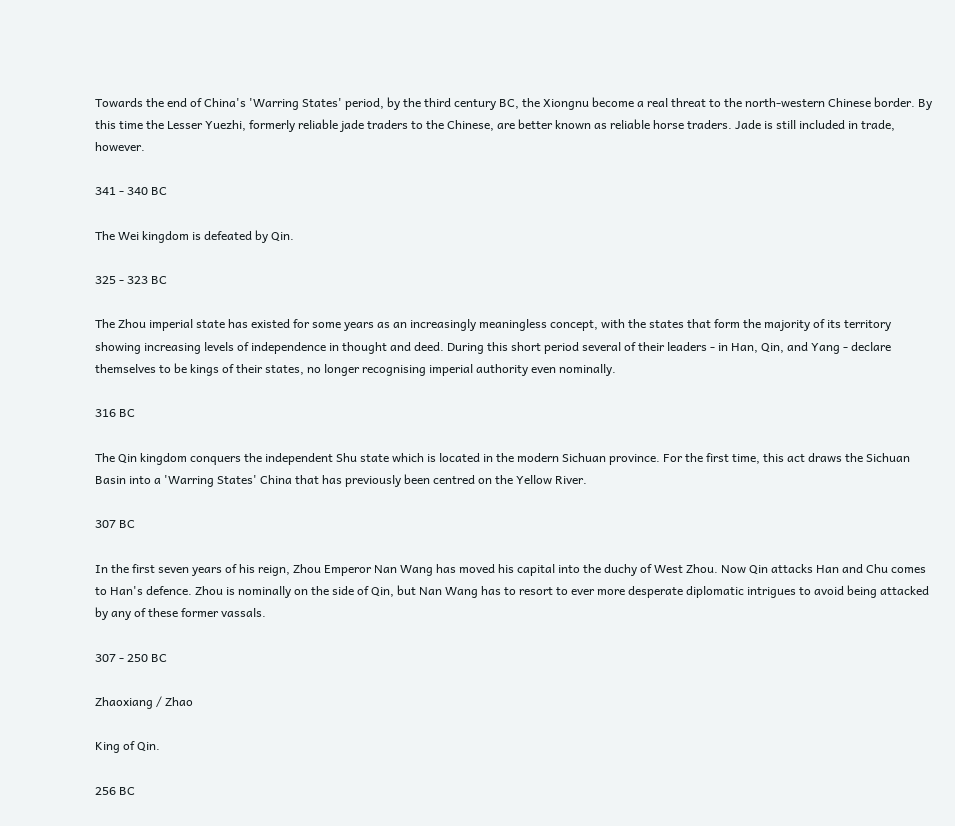Towards the end of China's 'Warring States' period, by the third century BC, the Xiongnu become a real threat to the north-western Chinese border. By this time the Lesser Yuezhi, formerly reliable jade traders to the Chinese, are better known as reliable horse traders. Jade is still included in trade, however.

341 - 340 BC

The Wei kingdom is defeated by Qin.

325 - 323 BC

The Zhou imperial state has existed for some years as an increasingly meaningless concept, with the states that form the majority of its territory showing increasing levels of independence in thought and deed. During this short period several of their leaders - in Han, Qin, and Yang - declare themselves to be kings of their states, no longer recognising imperial authority even nominally.

316 BC

The Qin kingdom conquers the independent Shu state which is located in the modern Sichuan province. For the first time, this act draws the Sichuan Basin into a 'Warring States' China that has previously been centred on the Yellow River.

307 BC

In the first seven years of his reign, Zhou Emperor Nan Wang has moved his capital into the duchy of West Zhou. Now Qin attacks Han and Chu comes to Han's defence. Zhou is nominally on the side of Qin, but Nan Wang has to resort to ever more desperate diplomatic intrigues to avoid being attacked by any of these former vassals.

307 - 250 BC

Zhaoxiang / Zhao

King of Qin.

256 BC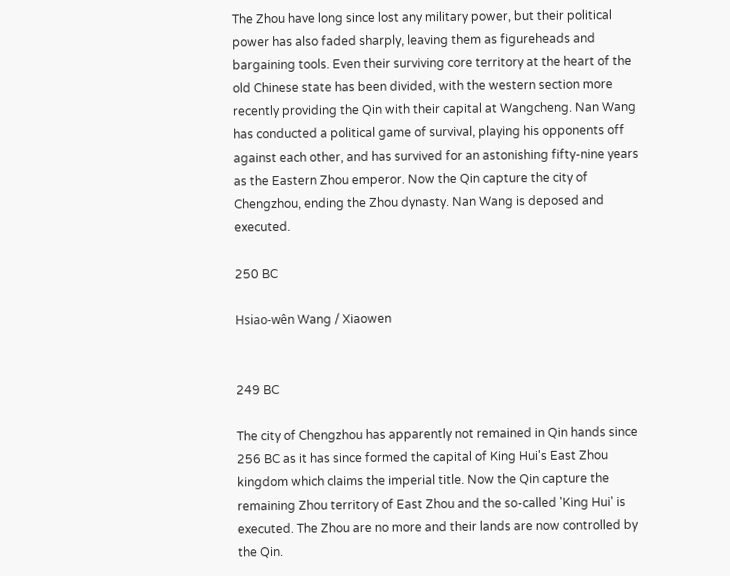The Zhou have long since lost any military power, but their political power has also faded sharply, leaving them as figureheads and bargaining tools. Even their surviving core territory at the heart of the old Chinese state has been divided, with the western section more recently providing the Qin with their capital at Wangcheng. Nan Wang has conducted a political game of survival, playing his opponents off against each other, and has survived for an astonishing fifty-nine years as the Eastern Zhou emperor. Now the Qin capture the city of Chengzhou, ending the Zhou dynasty. Nan Wang is deposed and executed.

250 BC

Hsiao-wên Wang / Xiaowen


249 BC

The city of Chengzhou has apparently not remained in Qin hands since 256 BC as it has since formed the capital of King Hui's East Zhou kingdom which claims the imperial title. Now the Qin capture the remaining Zhou territory of East Zhou and the so-called 'King Hui' is executed. The Zhou are no more and their lands are now controlled by the Qin.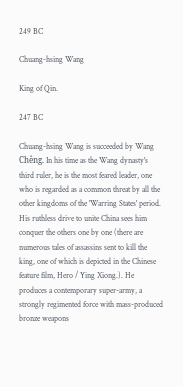249 BC

Chuang-hsing Wang

King of Qin.

247 BC

Chuang-hsing Wang is succeeded by Wang Chêng. In his time as the Wang dynasty's third ruler, he is the most feared leader, one who is regarded as a common threat by all the other kingdoms of the 'Warring States' period. His ruthless drive to unite China sees him conquer the others one by one (there are numerous tales of assassins sent to kill the king, one of which is depicted in the Chinese feature film, Hero / Ying Xiong.). He produces a contemporary super-army, a strongly regimented force with mass-produced bronze weapons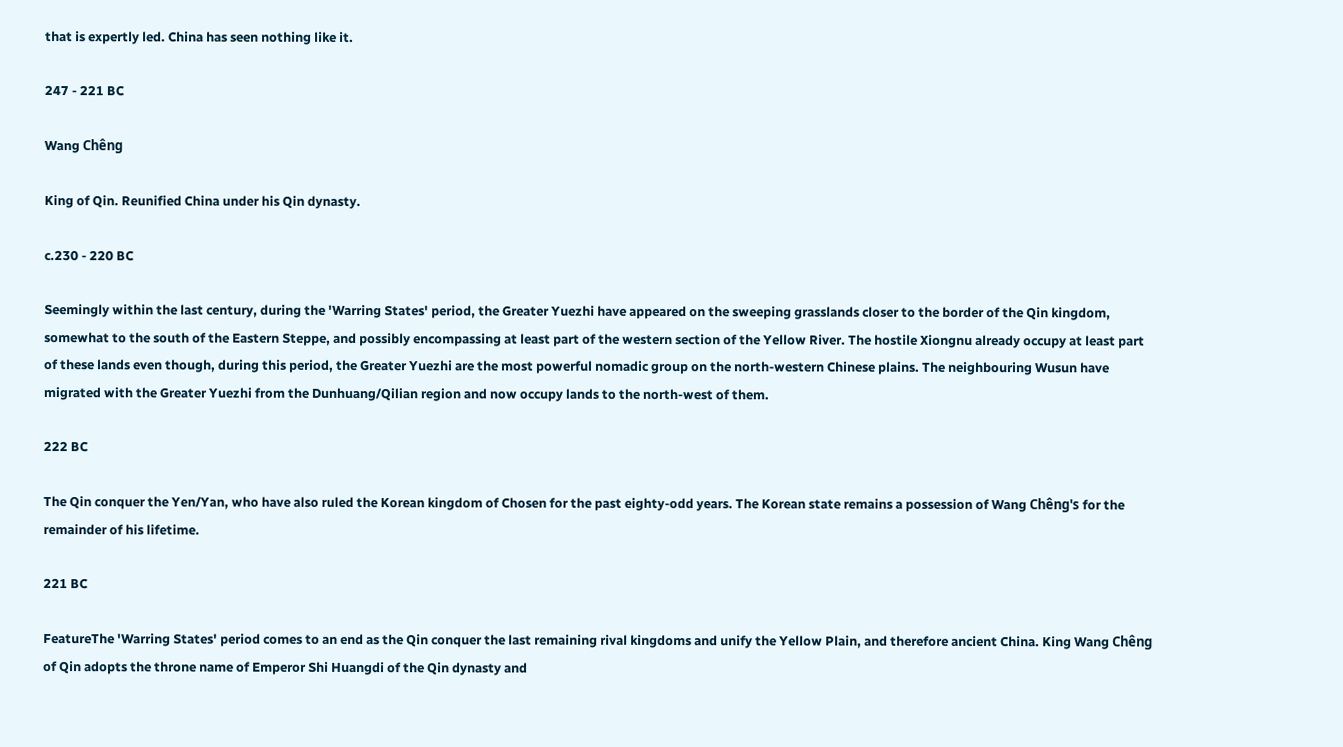that is expertly led. China has seen nothing like it.

247 - 221 BC

Wang Chêng

King of Qin. Reunified China under his Qin dynasty.

c.230 - 220 BC

Seemingly within the last century, during the 'Warring States' period, the Greater Yuezhi have appeared on the sweeping grasslands closer to the border of the Qin kingdom, somewhat to the south of the Eastern Steppe, and possibly encompassing at least part of the western section of the Yellow River. The hostile Xiongnu already occupy at least part of these lands even though, during this period, the Greater Yuezhi are the most powerful nomadic group on the north-western Chinese plains. The neighbouring Wusun have migrated with the Greater Yuezhi from the Dunhuang/Qilian region and now occupy lands to the north-west of them.

222 BC

The Qin conquer the Yen/Yan, who have also ruled the Korean kingdom of Chosen for the past eighty-odd years. The Korean state remains a possession of Wang Chêng's for the remainder of his lifetime.

221 BC

FeatureThe 'Warring States' period comes to an end as the Qin conquer the last remaining rival kingdoms and unify the Yellow Plain, and therefore ancient China. King Wang Chêng of Qin adopts the throne name of Emperor Shi Huangdi of the Qin dynasty and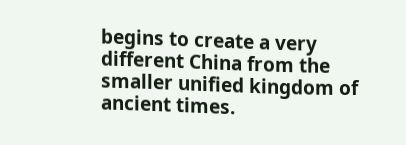begins to create a very different China from the smaller unified kingdom of ancient times.